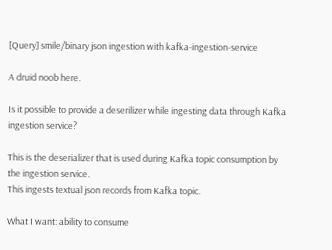[Query] smile/binary json ingestion with kafka-ingestion-service

A druid noob here.

Is it possible to provide a deserilizer while ingesting data through Kafka ingestion service?

This is the deserializer that is used during Kafka topic consumption by the ingestion service.
This ingests textual json records from Kafka topic.

What I want: ability to consume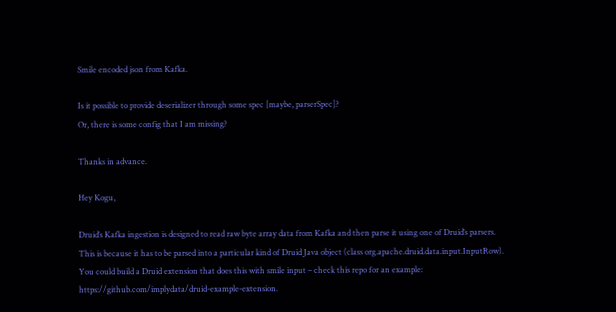Smile encoded json from Kafka.

Is it possible to provide deserializer through some spec [maybe, parserSpec]?
Or, there is some config that I am missing?

Thanks in advance.

Hey Kogu,

Druid’s Kafka ingestion is designed to read raw byte array data from Kafka and then parse it using one of Druid’s parsers. This is because it has to be parsed into a particular kind of Druid Java object (class org.apache.druid.data.input.InputRow). You could build a Druid extension that does this with smile input – check this repo for an example: https://github.com/implydata/druid-example-extension.